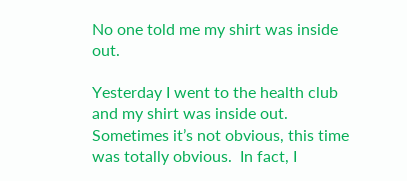No one told me my shirt was inside out.

Yesterday I went to the health club and my shirt was inside out.  Sometimes it’s not obvious, this time was totally obvious.  In fact, I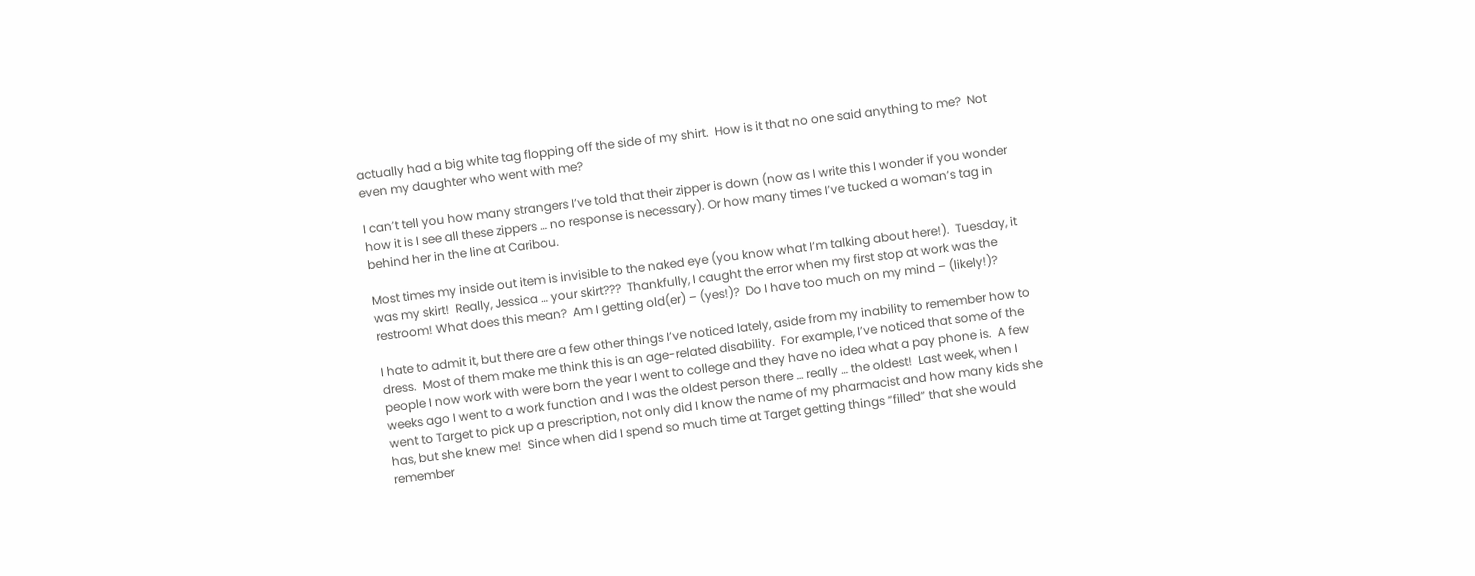actually had a big white tag flopping off the side of my shirt.  How is it that no one said anything to me?  Not even my daughter who went with me?

I can’t tell you how many strangers I’ve told that their zipper is down (now as I write this I wonder if you wonder how it is I see all these zippers … no response is necessary). Or how many times I’ve tucked a woman’s tag in behind her in the line at Caribou.

Most times my inside out item is invisible to the naked eye (you know what I’m talking about here!).  Tuesday, it was my skirt!  Really, Jessica … your skirt???  Thankfully, I caught the error when my first stop at work was the restroom! What does this mean?  Am I getting old(er) – (yes!)?  Do I have too much on my mind – (likely!)?

I hate to admit it, but there are a few other things I’ve noticed lately, aside from my inability to remember how to dress.  Most of them make me think this is an age-related disability.  For example, I’ve noticed that some of the people I now work with were born the year I went to college and they have no idea what a pay phone is.  A few weeks ago I went to a work function and I was the oldest person there … really … the oldest!  Last week, when I went to Target to pick up a prescription, not only did I know the name of my pharmacist and how many kids she has, but she knew me!  Since when did I spend so much time at Target getting things “filled” that she would remember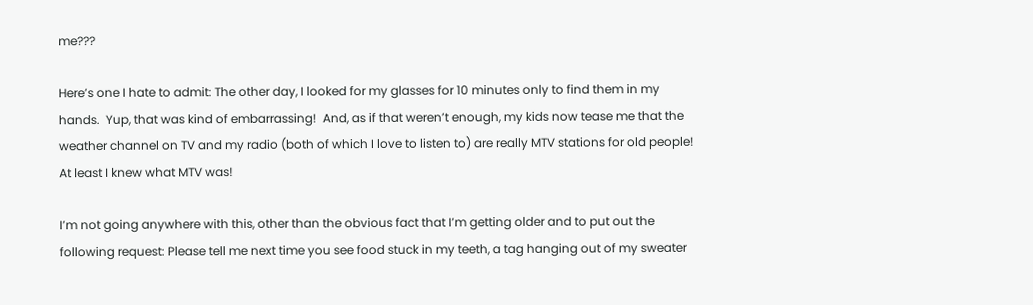me???

Here’s one I hate to admit: The other day, I looked for my glasses for 10 minutes only to find them in my hands.  Yup, that was kind of embarrassing!  And, as if that weren’t enough, my kids now tease me that the weather channel on TV and my radio (both of which I love to listen to) are really MTV stations for old people!  At least I knew what MTV was!

I’m not going anywhere with this, other than the obvious fact that I’m getting older and to put out the following request: Please tell me next time you see food stuck in my teeth, a tag hanging out of my sweater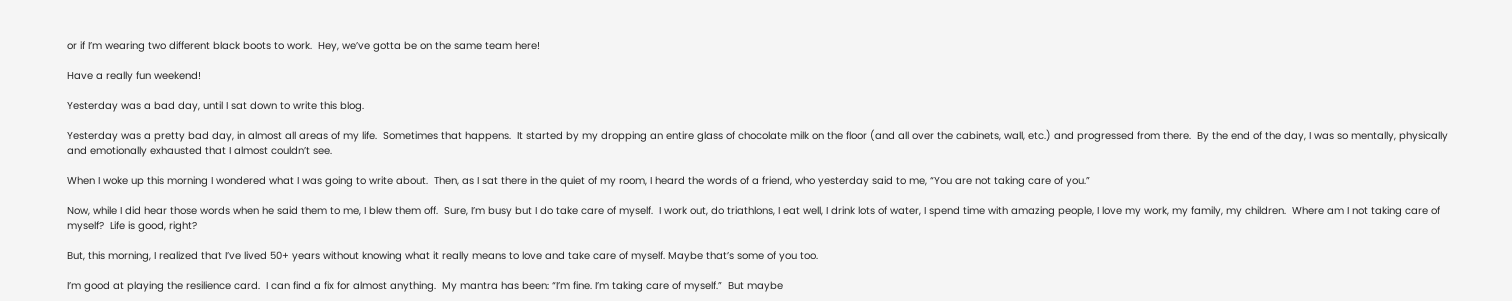or if I’m wearing two different black boots to work.  Hey, we’ve gotta be on the same team here!

Have a really fun weekend!

Yesterday was a bad day, until I sat down to write this blog.

Yesterday was a pretty bad day, in almost all areas of my life.  Sometimes that happens.  It started by my dropping an entire glass of chocolate milk on the floor (and all over the cabinets, wall, etc.) and progressed from there.  By the end of the day, I was so mentally, physically and emotionally exhausted that I almost couldn’t see.

When I woke up this morning I wondered what I was going to write about.  Then, as I sat there in the quiet of my room, I heard the words of a friend, who yesterday said to me, “You are not taking care of you.”

Now, while I did hear those words when he said them to me, I blew them off.  Sure, I’m busy but I do take care of myself.  I work out, do triathlons, I eat well, I drink lots of water, I spend time with amazing people, I love my work, my family, my children.  Where am I not taking care of myself?  Life is good, right?

But, this morning, I realized that I’ve lived 50+ years without knowing what it really means to love and take care of myself. Maybe that’s some of you too.

I’m good at playing the resilience card.  I can find a fix for almost anything.  My mantra has been: “I’m fine. I’m taking care of myself.”  But maybe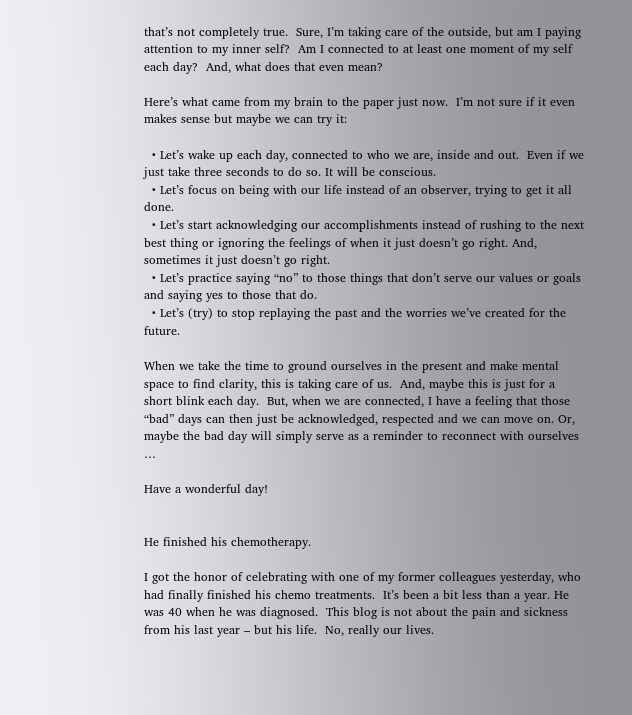that’s not completely true.  Sure, I’m taking care of the outside, but am I paying attention to my inner self?  Am I connected to at least one moment of my self each day?  And, what does that even mean?

Here’s what came from my brain to the paper just now.  I’m not sure if it even makes sense but maybe we can try it:

  • Let’s wake up each day, connected to who we are, inside and out.  Even if we just take three seconds to do so. It will be conscious.
  • Let’s focus on being with our life instead of an observer, trying to get it all done.
  • Let’s start acknowledging our accomplishments instead of rushing to the next best thing or ignoring the feelings of when it just doesn’t go right. And, sometimes it just doesn’t go right.
  • Let’s practice saying “no” to those things that don’t serve our values or goals and saying yes to those that do.
  • Let’s (try) to stop replaying the past and the worries we’ve created for the future.

When we take the time to ground ourselves in the present and make mental space to find clarity, this is taking care of us.  And, maybe this is just for a short blink each day.  But, when we are connected, I have a feeling that those “bad” days can then just be acknowledged, respected and we can move on. Or, maybe the bad day will simply serve as a reminder to reconnect with ourselves …

Have a wonderful day!


He finished his chemotherapy.

I got the honor of celebrating with one of my former colleagues yesterday, who had finally finished his chemo treatments.  It’s been a bit less than a year. He was 40 when he was diagnosed.  This blog is not about the pain and sickness from his last year – but his life.  No, really our lives.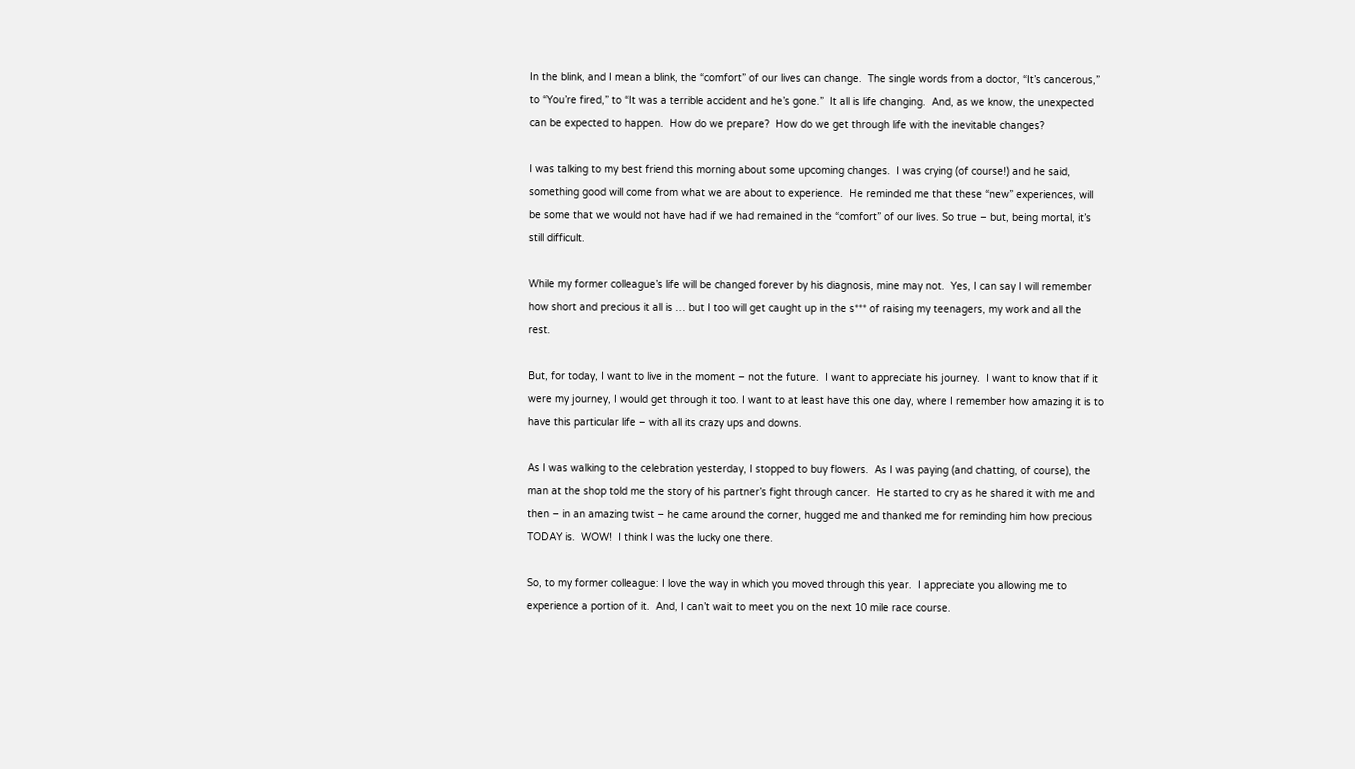In the blink, and I mean a blink, the “comfort” of our lives can change.  The single words from a doctor, “It’s cancerous,” to “You’re fired,” to “It was a terrible accident and he’s gone.”  It all is life changing.  And, as we know, the unexpected can be expected to happen.  How do we prepare?  How do we get through life with the inevitable changes?

I was talking to my best friend this morning about some upcoming changes.  I was crying (of course!) and he said, something good will come from what we are about to experience.  He reminded me that these “new” experiences, will be some that we would not have had if we had remained in the “comfort” of our lives. So true – but, being mortal, it’s still difficult.

While my former colleague’s life will be changed forever by his diagnosis, mine may not.  Yes, I can say I will remember how short and precious it all is … but I too will get caught up in the s*** of raising my teenagers, my work and all the rest.

But, for today, I want to live in the moment – not the future.  I want to appreciate his journey.  I want to know that if it were my journey, I would get through it too. I want to at least have this one day, where I remember how amazing it is to have this particular life – with all its crazy ups and downs.

As I was walking to the celebration yesterday, I stopped to buy flowers.  As I was paying (and chatting, of course), the man at the shop told me the story of his partner’s fight through cancer.  He started to cry as he shared it with me and then – in an amazing twist – he came around the corner, hugged me and thanked me for reminding him how precious TODAY is.  WOW!  I think I was the lucky one there.

So, to my former colleague: I love the way in which you moved through this year.  I appreciate you allowing me to experience a portion of it.  And, I can’t wait to meet you on the next 10 mile race course.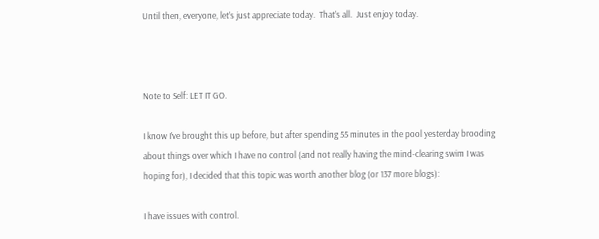Until then, everyone, let’s just appreciate today.  That’s all.  Just enjoy today.



Note to Self: LET IT GO.

I know I’ve brought this up before, but after spending 55 minutes in the pool yesterday brooding about things over which I have no control (and not really having the mind-clearing swim I was hoping for), I decided that this topic was worth another blog (or 137 more blogs):

I have issues with control.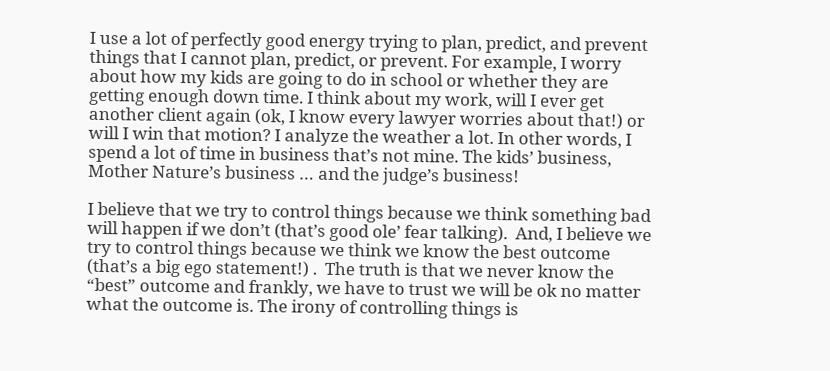I use a lot of perfectly good energy trying to plan, predict, and prevent things that I cannot plan, predict, or prevent. For example, I worry about how my kids are going to do in school or whether they are getting enough down time. I think about my work, will I ever get another client again (ok, I know every lawyer worries about that!) or will I win that motion? I analyze the weather a lot. In other words, I spend a lot of time in business that’s not mine. The kids’ business, Mother Nature’s business … and the judge’s business!

I believe that we try to control things because we think something bad will happen if we don’t (that’s good ole’ fear talking).  And, I believe we try to control things because we think we know the best outcome (that’s a big ego statement!) .  The truth is that we never know the “best” outcome and frankly, we have to trust we will be ok no matter what the outcome is. The irony of controlling things is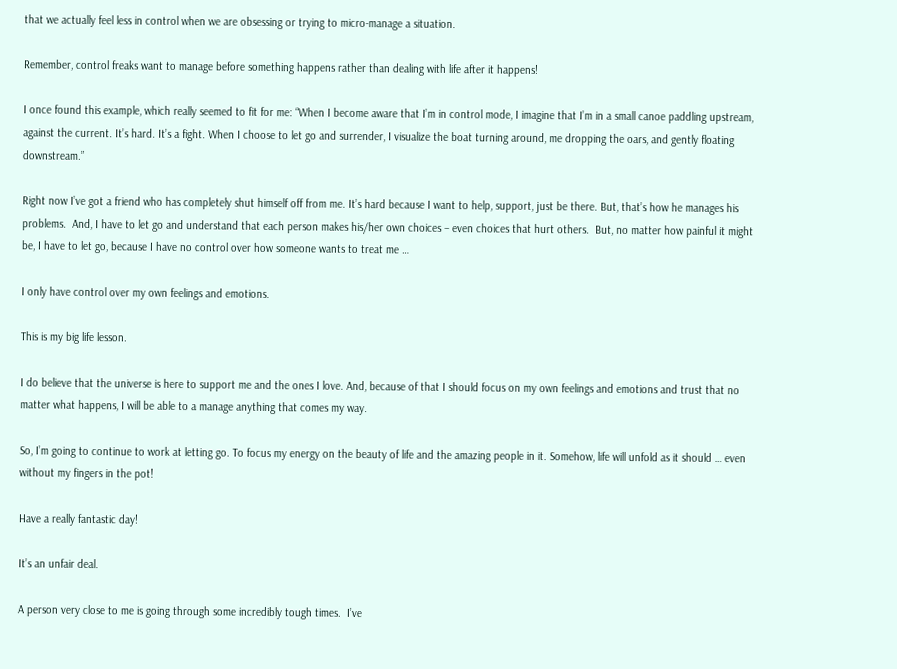that we actually feel less in control when we are obsessing or trying to micro-manage a situation.

Remember, control freaks want to manage before something happens rather than dealing with life after it happens!

I once found this example, which really seemed to fit for me: “When I become aware that I’m in control mode, I imagine that I’m in a small canoe paddling upstream, against the current. It’s hard. It’s a fight. When I choose to let go and surrender, I visualize the boat turning around, me dropping the oars, and gently floating downstream.”

Right now I’ve got a friend who has completely shut himself off from me. It’s hard because I want to help, support, just be there. But, that’s how he manages his problems.  And, I have to let go and understand that each person makes his/her own choices – even choices that hurt others.  But, no matter how painful it might be, I have to let go, because I have no control over how someone wants to treat me …

I only have control over my own feelings and emotions.

This is my big life lesson.

I do believe that the universe is here to support me and the ones I love. And, because of that I should focus on my own feelings and emotions and trust that no matter what happens, I will be able to a manage anything that comes my way.

So, I’m going to continue to work at letting go. To focus my energy on the beauty of life and the amazing people in it. Somehow, life will unfold as it should … even without my fingers in the pot!

Have a really fantastic day!

It’s an unfair deal.

A person very close to me is going through some incredibly tough times.  I’ve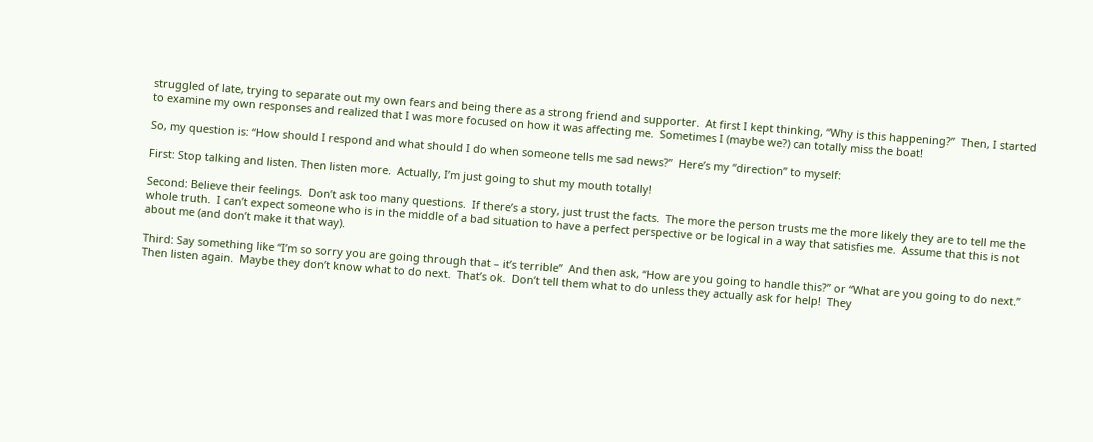struggled of late, trying to separate out my own fears and being there as a strong friend and supporter.  At first I kept thinking, “Why is this happening?”  Then, I started to examine my own responses and realized that I was more focused on how it was affecting me.  Sometimes I (maybe we?) can totally miss the boat!

So, my question is: “How should I respond and what should I do when someone tells me sad news?”  Here’s my “direction” to myself:

First: Stop talking and listen. Then listen more.  Actually, I’m just going to shut my mouth totally!

Second: Believe their feelings.  Don’t ask too many questions.  If there’s a story, just trust the facts.  The more the person trusts me the more likely they are to tell me the whole truth.  I can’t expect someone who is in the middle of a bad situation to have a perfect perspective or be logical in a way that satisfies me.  Assume that this is not about me (and don’t make it that way).

Third: Say something like “I’m so sorry you are going through that – it’s terrible”  And then ask, “How are you going to handle this?” or “What are you going to do next.”  Then listen again.  Maybe they don’t know what to do next.  That’s ok.  Don’t tell them what to do unless they actually ask for help!  They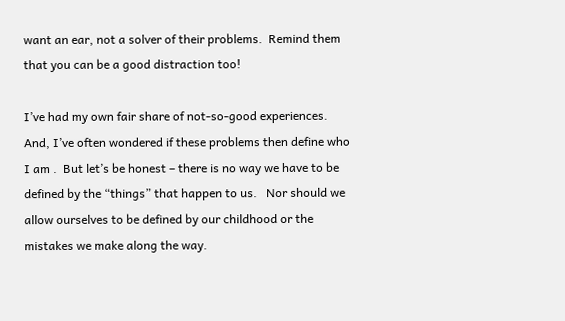want an ear, not a solver of their problems.  Remind them that you can be a good distraction too!

I’ve had my own fair share of not-so-good experiences.  And, I’ve often wondered if these problems then define who I am .  But let’s be honest – there is no way we have to be defined by the “things” that happen to us.   Nor should we allow ourselves to be defined by our childhood or the mistakes we make along the way.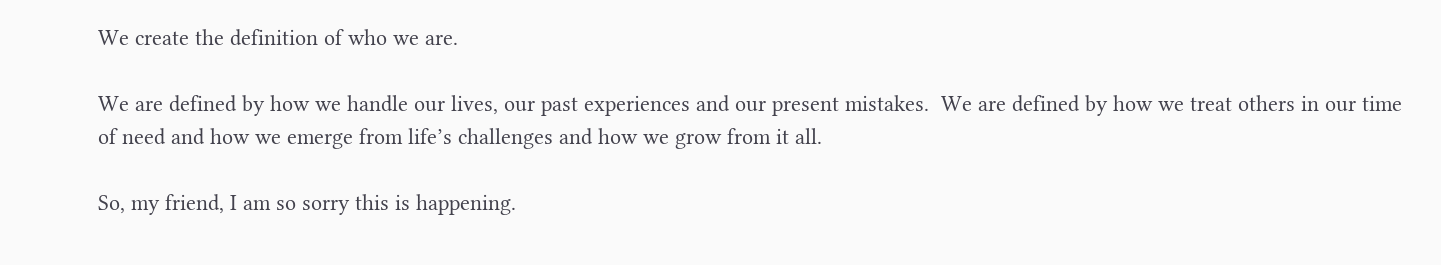We create the definition of who we are.

We are defined by how we handle our lives, our past experiences and our present mistakes.  We are defined by how we treat others in our time of need and how we emerge from life’s challenges and how we grow from it all.

So, my friend, I am so sorry this is happening.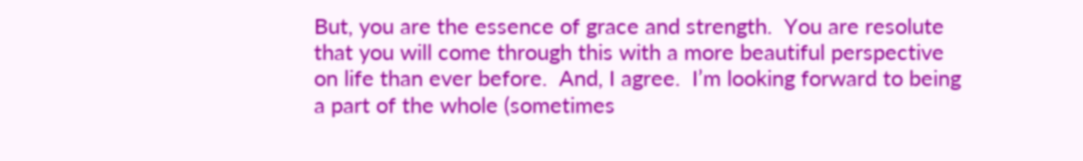But, you are the essence of grace and strength.  You are resolute that you will come through this with a more beautiful perspective on life than ever before.  And, I agree.  I’m looking forward to being a part of the whole (sometimes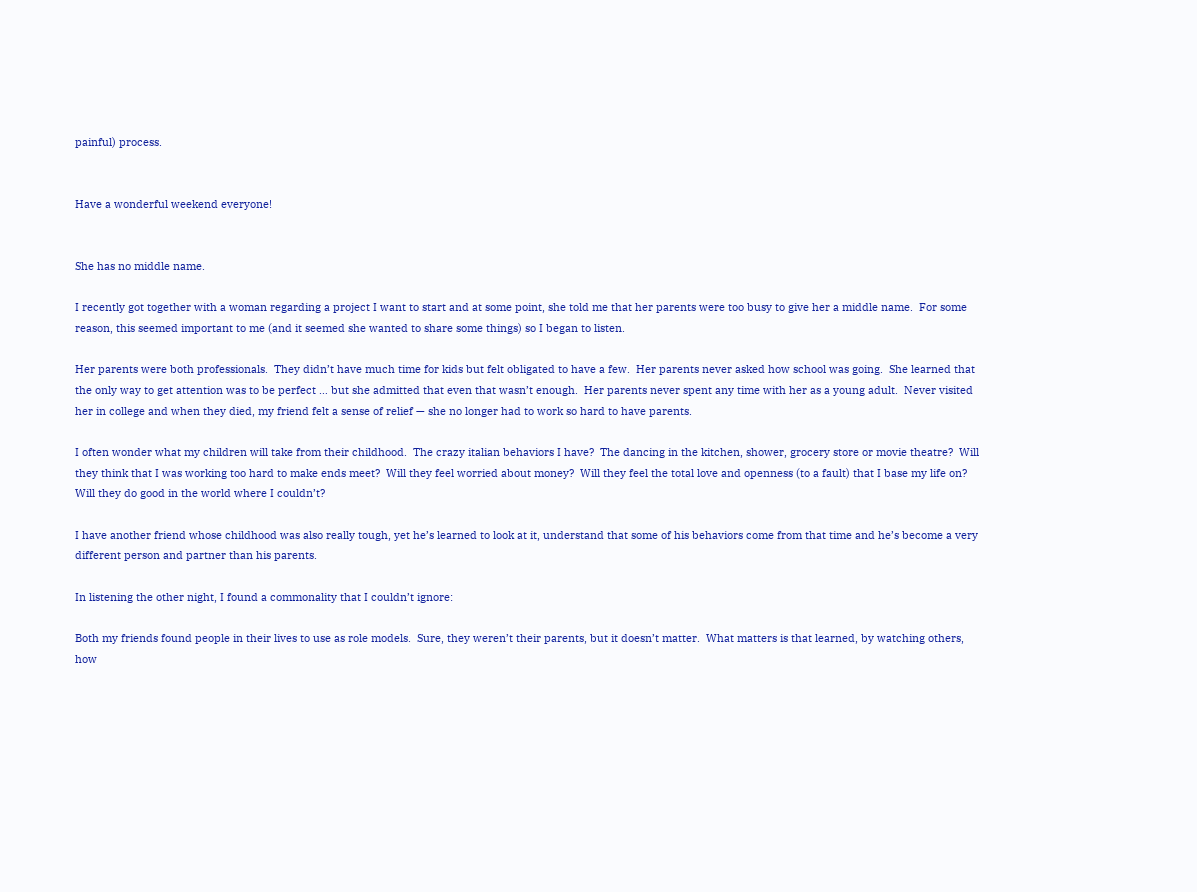painful) process.


Have a wonderful weekend everyone!


She has no middle name.

I recently got together with a woman regarding a project I want to start and at some point, she told me that her parents were too busy to give her a middle name.  For some reason, this seemed important to me (and it seemed she wanted to share some things) so I began to listen.

Her parents were both professionals.  They didn’t have much time for kids but felt obligated to have a few.  Her parents never asked how school was going.  She learned that the only way to get attention was to be perfect … but she admitted that even that wasn’t enough.  Her parents never spent any time with her as a young adult.  Never visited her in college and when they died, my friend felt a sense of relief — she no longer had to work so hard to have parents.

I often wonder what my children will take from their childhood.  The crazy italian behaviors I have?  The dancing in the kitchen, shower, grocery store or movie theatre?  Will they think that I was working too hard to make ends meet?  Will they feel worried about money?  Will they feel the total love and openness (to a fault) that I base my life on?  Will they do good in the world where I couldn’t?

I have another friend whose childhood was also really tough, yet he’s learned to look at it, understand that some of his behaviors come from that time and he’s become a very different person and partner than his parents.

In listening the other night, I found a commonality that I couldn’t ignore:

Both my friends found people in their lives to use as role models.  Sure, they weren’t their parents, but it doesn’t matter.  What matters is that learned, by watching others, how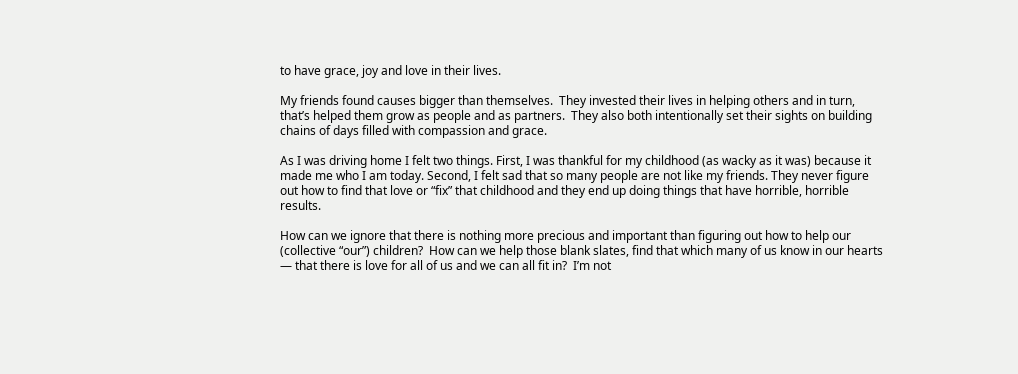to have grace, joy and love in their lives.

My friends found causes bigger than themselves.  They invested their lives in helping others and in turn, that’s helped them grow as people and as partners.  They also both intentionally set their sights on building chains of days filled with compassion and grace.

As I was driving home I felt two things. First, I was thankful for my childhood (as wacky as it was) because it made me who I am today. Second, I felt sad that so many people are not like my friends. They never figure out how to find that love or “fix” that childhood and they end up doing things that have horrible, horrible results.

How can we ignore that there is nothing more precious and important than figuring out how to help our (collective “our”) children?  How can we help those blank slates, find that which many of us know in our hearts — that there is love for all of us and we can all fit in?  I’m not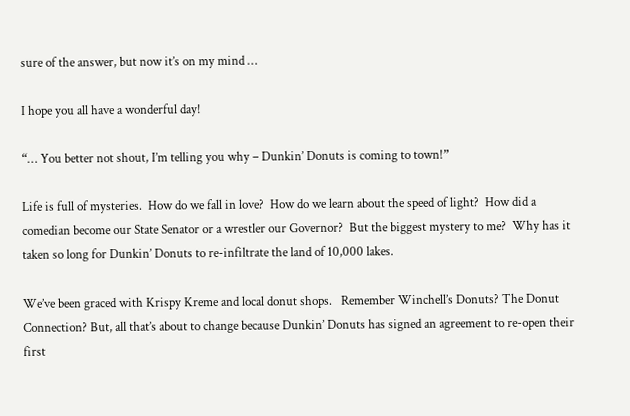sure of the answer, but now it’s on my mind …

I hope you all have a wonderful day!

“… You better not shout, I’m telling you why – Dunkin’ Donuts is coming to town!”

Life is full of mysteries.  How do we fall in love?  How do we learn about the speed of light?  How did a comedian become our State Senator or a wrestler our Governor?  But the biggest mystery to me?  Why has it taken so long for Dunkin’ Donuts to re-infiltrate the land of 10,000 lakes.

We’ve been graced with Krispy Kreme and local donut shops.   Remember Winchell’s Donuts? The Donut Connection? But, all that’s about to change because Dunkin’ Donuts has signed an agreement to re-open their first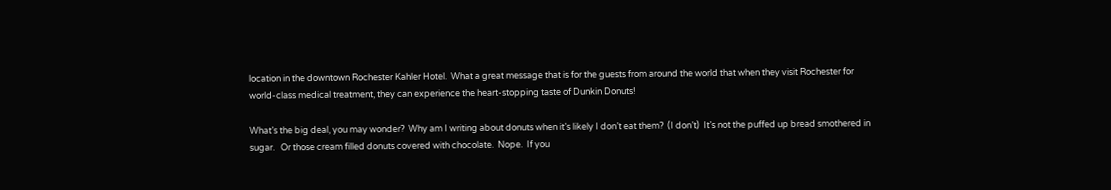location in the downtown Rochester Kahler Hotel.  What a great message that is for the guests from around the world that when they visit Rochester for world-class medical treatment, they can experience the heart-stopping taste of Dunkin Donuts!

What’s the big deal, you may wonder?  Why am I writing about donuts when it’s likely I don’t eat them?  (I don’t)  It’s not the puffed up bread smothered in sugar.   Or those cream filled donuts covered with chocolate.  Nope.  If you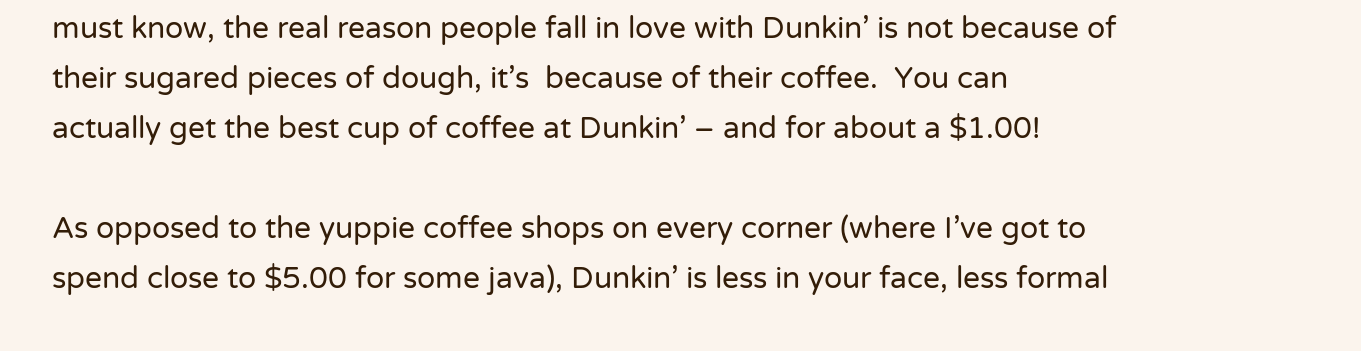must know, the real reason people fall in love with Dunkin’ is not because of their sugared pieces of dough, it’s  because of their coffee.  You can actually get the best cup of coffee at Dunkin’ – and for about a $1.00!

As opposed to the yuppie coffee shops on every corner (where I’ve got to spend close to $5.00 for some java), Dunkin’ is less in your face, less formal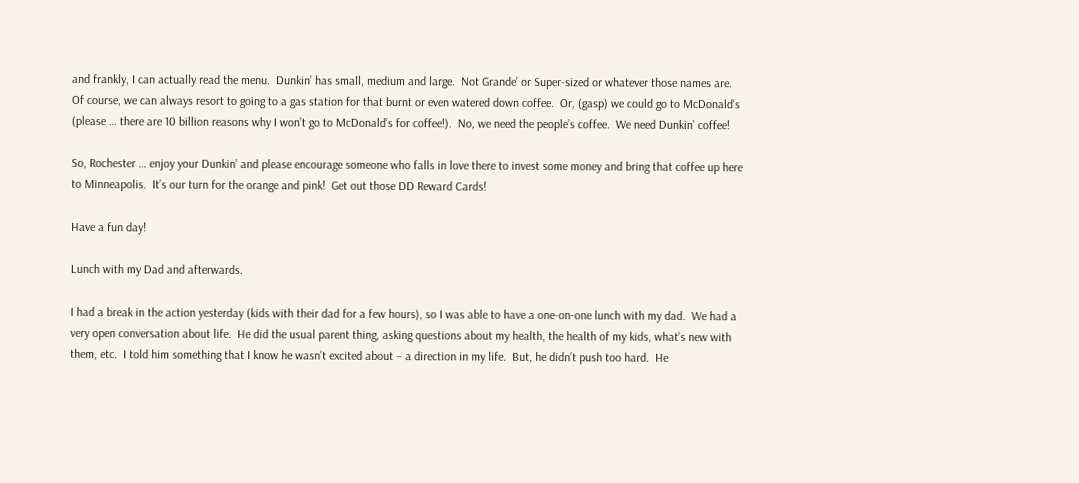and frankly, I can actually read the menu.  Dunkin’ has small, medium and large.  Not Grande’ or Super-sized or whatever those names are.  Of course, we can always resort to going to a gas station for that burnt or even watered down coffee.  Or, (gasp) we could go to McDonald’s (please … there are 10 billion reasons why I won’t go to McDonald’s for coffee!).  No, we need the people’s coffee.  We need Dunkin’ coffee!

So, Rochester … enjoy your Dunkin’ and please encourage someone who falls in love there to invest some money and bring that coffee up here to Minneapolis.  It’s our turn for the orange and pink!  Get out those DD Reward Cards!

Have a fun day!

Lunch with my Dad and afterwards.

I had a break in the action yesterday (kids with their dad for a few hours), so I was able to have a one-on-one lunch with my dad.  We had a very open conversation about life.  He did the usual parent thing, asking questions about my health, the health of my kids, what’s new with them, etc.  I told him something that I know he wasn’t excited about – a direction in my life.  But, he didn’t push too hard.  He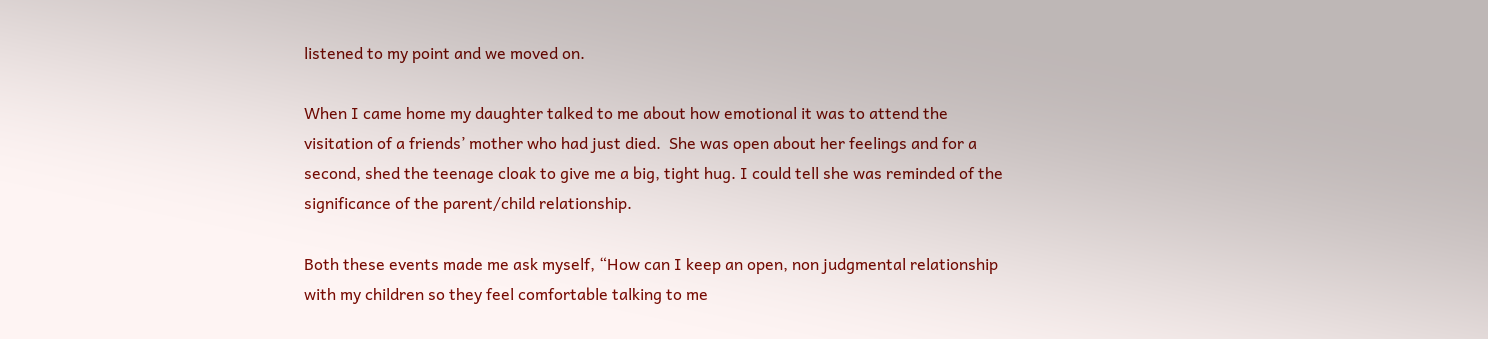listened to my point and we moved on.

When I came home my daughter talked to me about how emotional it was to attend the visitation of a friends’ mother who had just died.  She was open about her feelings and for a second, shed the teenage cloak to give me a big, tight hug. I could tell she was reminded of the significance of the parent/child relationship.

Both these events made me ask myself, “How can I keep an open, non judgmental relationship with my children so they feel comfortable talking to me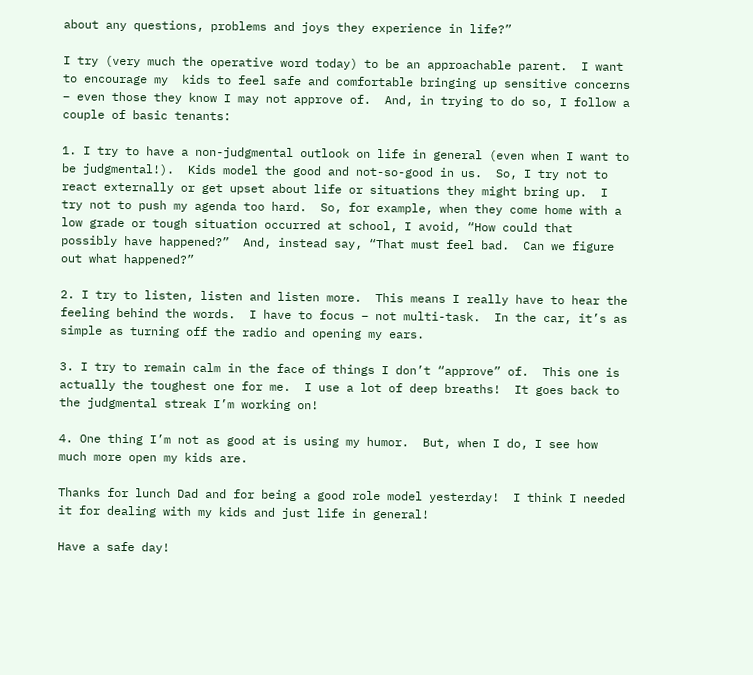about any questions, problems and joys they experience in life?”

I try (very much the operative word today) to be an approachable parent.  I want to encourage my  kids to feel safe and comfortable bringing up sensitive concerns – even those they know I may not approve of.  And, in trying to do so, I follow a couple of basic tenants:

1. I try to have a non-judgmental outlook on life in general (even when I want to be judgmental!).  Kids model the good and not-so-good in us.  So, I try not to react externally or get upset about life or situations they might bring up.  I try not to push my agenda too hard.  So, for example, when they come home with a low grade or tough situation occurred at school, I avoid, “How could that possibly have happened?”  And, instead say, “That must feel bad.  Can we figure out what happened?”

2. I try to listen, listen and listen more.  This means I really have to hear the feeling behind the words.  I have to focus – not multi-task.  In the car, it’s as simple as turning off the radio and opening my ears.

3. I try to remain calm in the face of things I don’t “approve” of.  This one is actually the toughest one for me.  I use a lot of deep breaths!  It goes back to the judgmental streak I’m working on!

4. One thing I’m not as good at is using my humor.  But, when I do, I see how much more open my kids are.

Thanks for lunch Dad and for being a good role model yesterday!  I think I needed it for dealing with my kids and just life in general!

Have a safe day!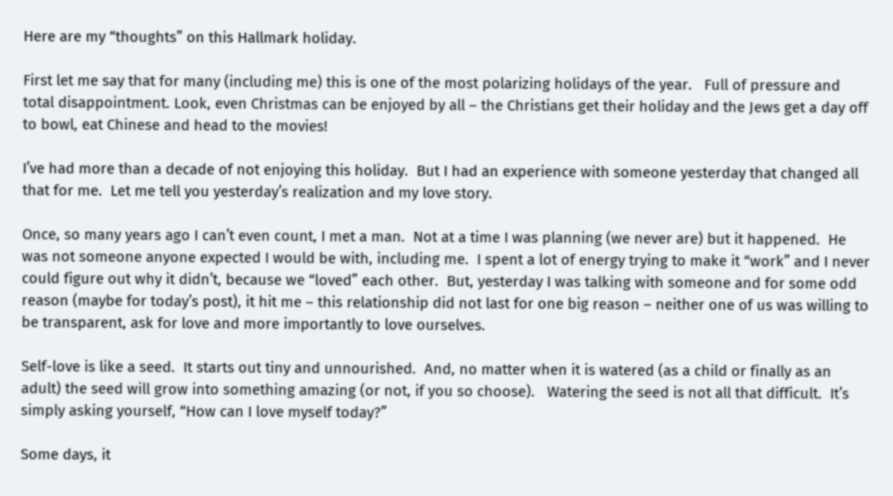Here are my “thoughts” on this Hallmark holiday.

First let me say that for many (including me) this is one of the most polarizing holidays of the year.   Full of pressure and total disappointment. Look, even Christmas can be enjoyed by all – the Christians get their holiday and the Jews get a day off to bowl, eat Chinese and head to the movies!

I’ve had more than a decade of not enjoying this holiday.  But I had an experience with someone yesterday that changed all that for me.  Let me tell you yesterday’s realization and my love story.

Once, so many years ago I can’t even count, I met a man.  Not at a time I was planning (we never are) but it happened.  He was not someone anyone expected I would be with, including me.  I spent a lot of energy trying to make it “work” and I never could figure out why it didn’t, because we “loved” each other.  But, yesterday I was talking with someone and for some odd reason (maybe for today’s post), it hit me – this relationship did not last for one big reason – neither one of us was willing to be transparent, ask for love and more importantly to love ourselves.

Self-love is like a seed.  It starts out tiny and unnourished.  And, no matter when it is watered (as a child or finally as an adult) the seed will grow into something amazing (or not, if you so choose).   Watering the seed is not all that difficult.  It’s simply asking yourself, “How can I love myself today?”

Some days, it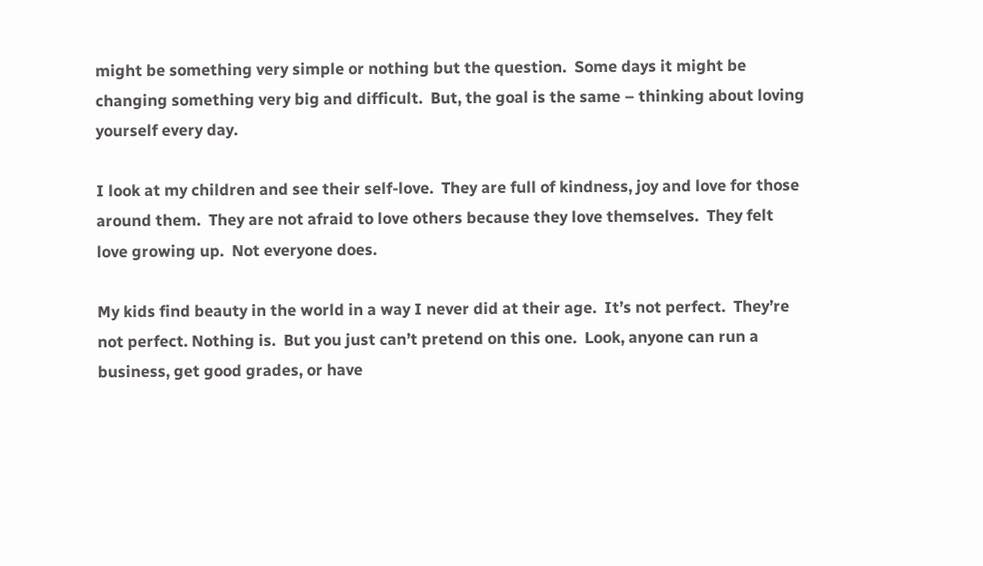might be something very simple or nothing but the question.  Some days it might be changing something very big and difficult.  But, the goal is the same – thinking about loving yourself every day.

I look at my children and see their self-love.  They are full of kindness, joy and love for those around them.  They are not afraid to love others because they love themselves.  They felt love growing up.  Not everyone does.

My kids find beauty in the world in a way I never did at their age.  It’s not perfect.  They’re not perfect. Nothing is.  But you just can’t pretend on this one.  Look, anyone can run a business, get good grades, or have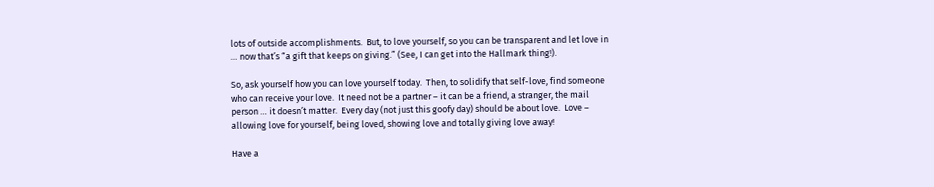lots of outside accomplishments.  But, to love yourself, so you can be transparent and let love in … now that’s “a gift that keeps on giving.” (See, I can get into the Hallmark thing!).

So, ask yourself how you can love yourself today.  Then, to solidify that self-love, find someone who can receive your love.  It need not be a partner – it can be a friend, a stranger, the mail person … it doesn’t matter.  Every day (not just this goofy day) should be about love.  Love – allowing love for yourself, being loved, showing love and totally giving love away!

Have a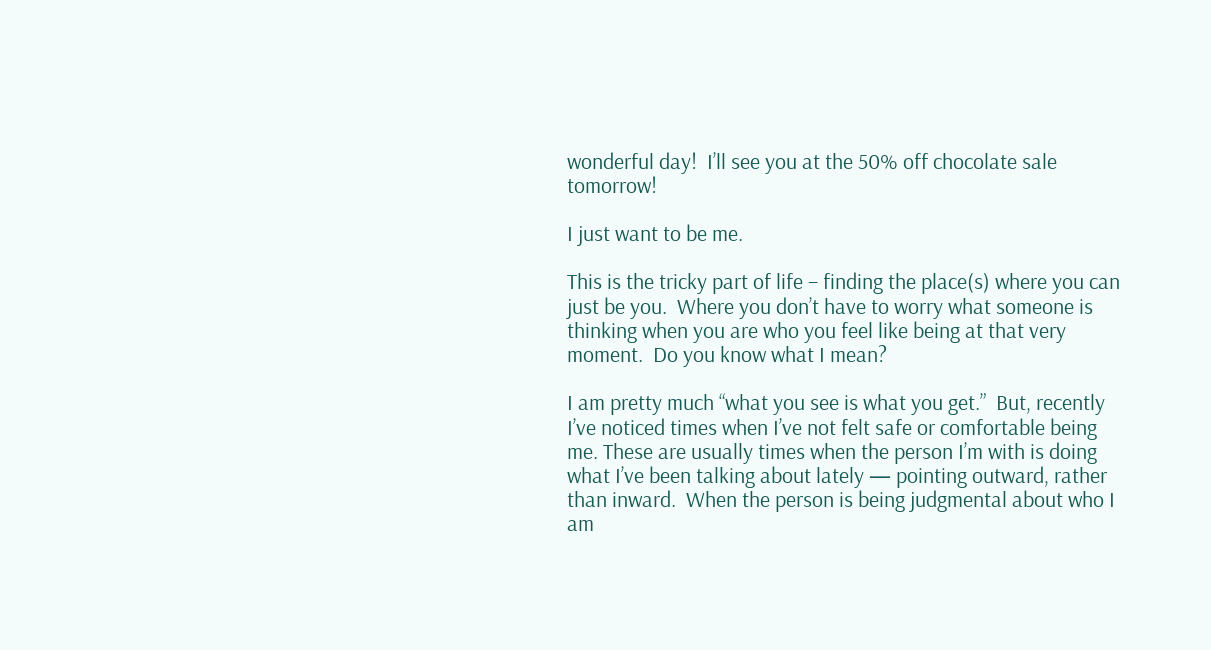wonderful day!  I’ll see you at the 50% off chocolate sale tomorrow!

I just want to be me.

This is the tricky part of life – finding the place(s) where you can just be you.  Where you don’t have to worry what someone is thinking when you are who you feel like being at that very moment.  Do you know what I mean?

I am pretty much “what you see is what you get.”  But, recently I’ve noticed times when I’ve not felt safe or comfortable being me. These are usually times when the person I’m with is doing what I’ve been talking about lately — pointing outward, rather than inward.  When the person is being judgmental about who I am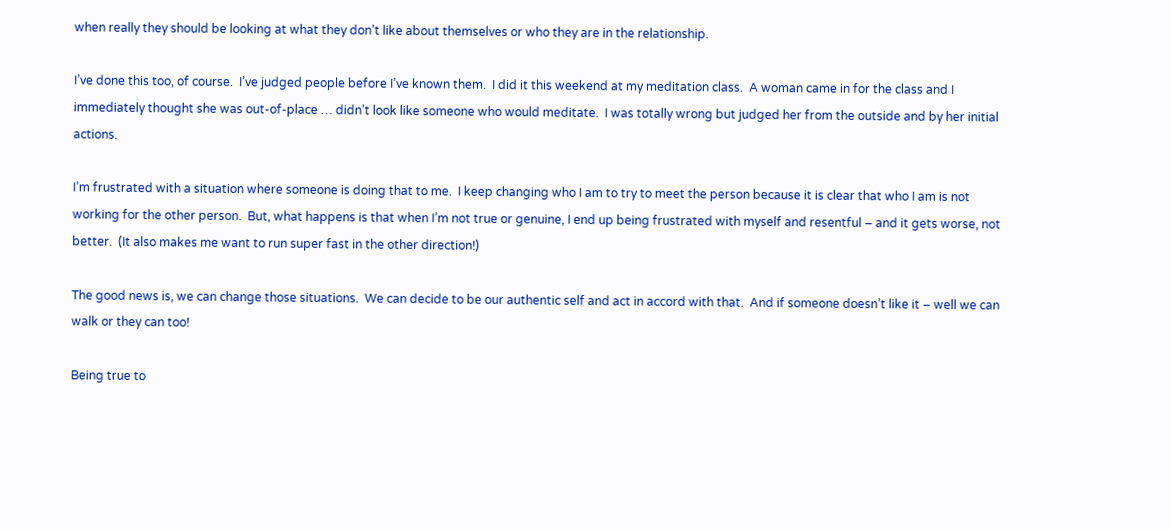when really they should be looking at what they don’t like about themselves or who they are in the relationship.

I’ve done this too, of course.  I’ve judged people before I’ve known them.  I did it this weekend at my meditation class.  A woman came in for the class and I immediately thought she was out-of-place … didn’t look like someone who would meditate.  I was totally wrong but judged her from the outside and by her initial actions.

I’m frustrated with a situation where someone is doing that to me.  I keep changing who I am to try to meet the person because it is clear that who I am is not working for the other person.  But, what happens is that when I’m not true or genuine, I end up being frustrated with myself and resentful – and it gets worse, not better.  (It also makes me want to run super fast in the other direction!)

The good news is, we can change those situations.  We can decide to be our authentic self and act in accord with that.  And if someone doesn’t like it – well we can walk or they can too!

Being true to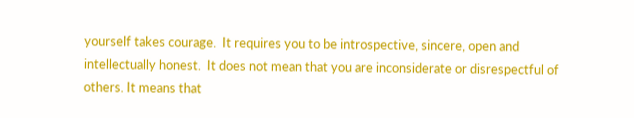yourself takes courage.  It requires you to be introspective, sincere, open and intellectually honest.  It does not mean that you are inconsiderate or disrespectful of others. It means that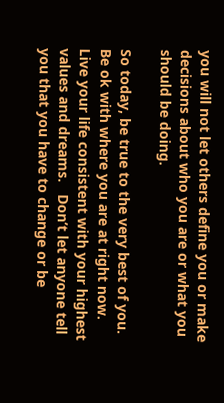you will not let others define you or make decisions about who you are or what you should be doing.

So today, be true to the very best of you.  Be ok with where you are at right now.  Live your life consistent with your highest values and dreams.   Don’t let anyone tell you that you have to change or be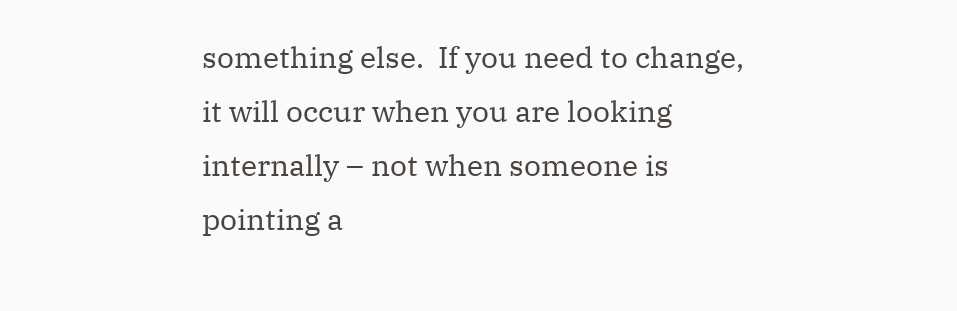something else.  If you need to change, it will occur when you are looking internally – not when someone is pointing a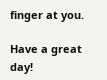finger at you.

Have a great day!